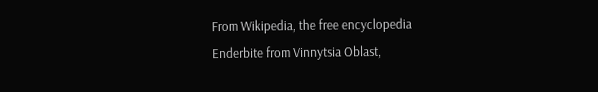From Wikipedia, the free encyclopedia
Enderbite from Vinnytsia Oblast,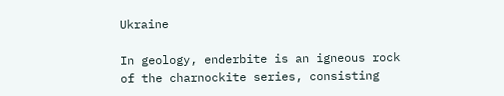Ukraine

In geology, enderbite is an igneous rock of the charnockite series, consisting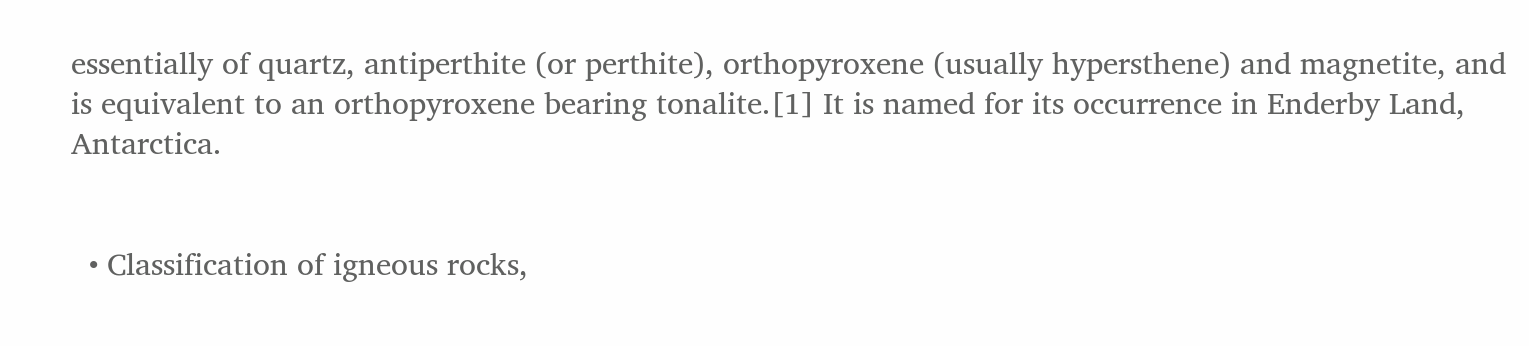essentially of quartz, antiperthite (or perthite), orthopyroxene (usually hypersthene) and magnetite, and is equivalent to an orthopyroxene bearing tonalite.[1] It is named for its occurrence in Enderby Land, Antarctica.


  • Classification of igneous rocks,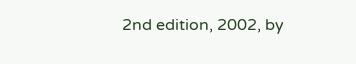2nd edition, 2002, by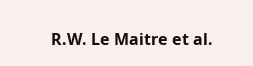R.W. Le Maitre et al.